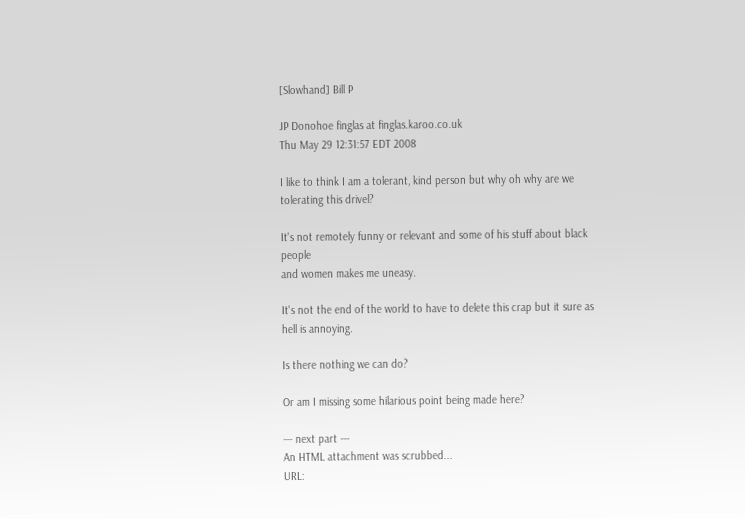[Slowhand] Bill P

JP Donohoe finglas at finglas.karoo.co.uk
Thu May 29 12:31:57 EDT 2008

I like to think I am a tolerant, kind person but why oh why are we
tolerating this drivel?

It's not remotely funny or relevant and some of his stuff about black people
and women makes me uneasy.

It's not the end of the world to have to delete this crap but it sure as
hell is annoying.

Is there nothing we can do?

Or am I missing some hilarious point being made here?

--- next part ---
An HTML attachment was scrubbed...
URL: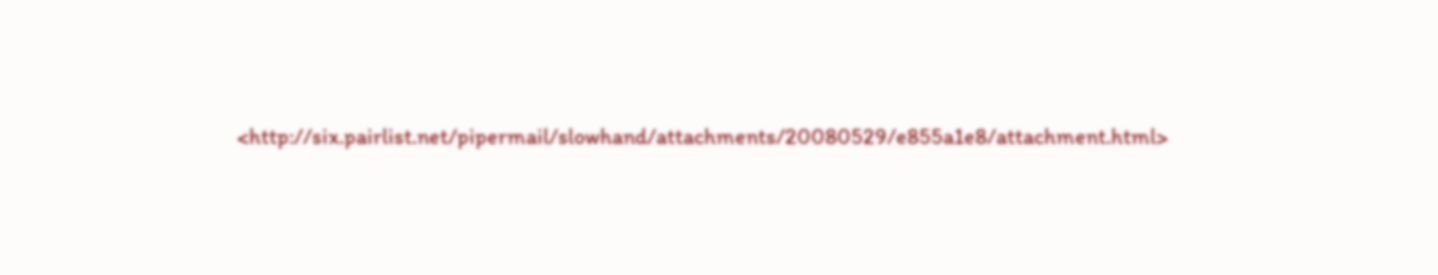<http://six.pairlist.net/pipermail/slowhand/attachments/20080529/e855a1e8/attachment.html>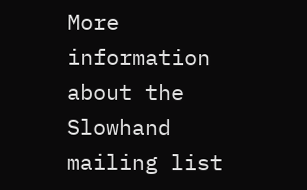More information about the Slowhand mailing list